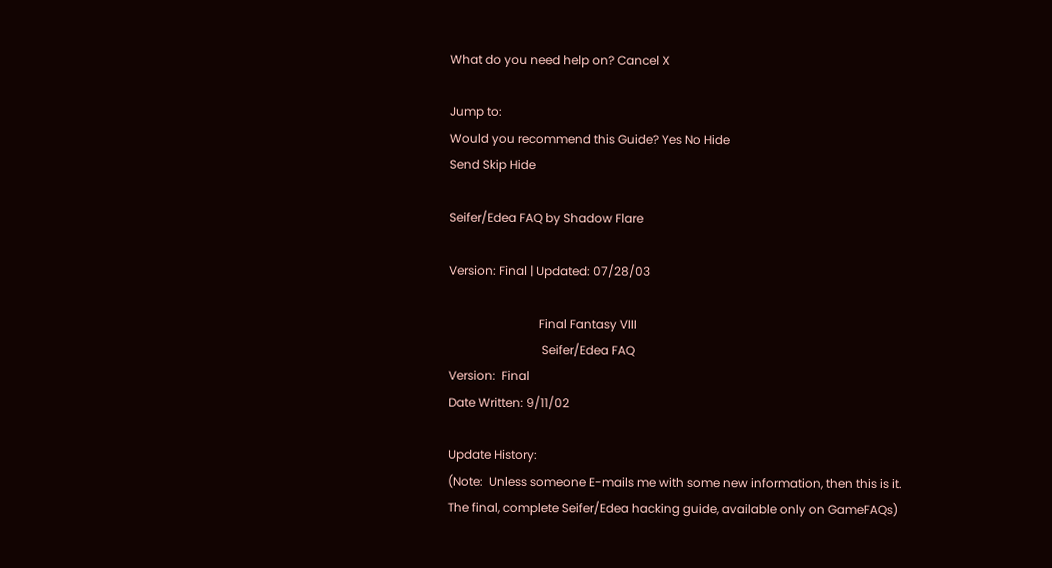What do you need help on? Cancel X

Jump to:
Would you recommend this Guide? Yes No Hide
Send Skip Hide

Seifer/Edea FAQ by Shadow Flare

Version: Final | Updated: 07/28/03

                              Final Fantasy VIII
                               Seifer/Edea FAQ
Version:  Final
Date Written: 9/11/02

Update History:
(Note:  Unless someone E-mails me with some new information, then this is it.
The final, complete Seifer/Edea hacking guide, available only on GameFAQs)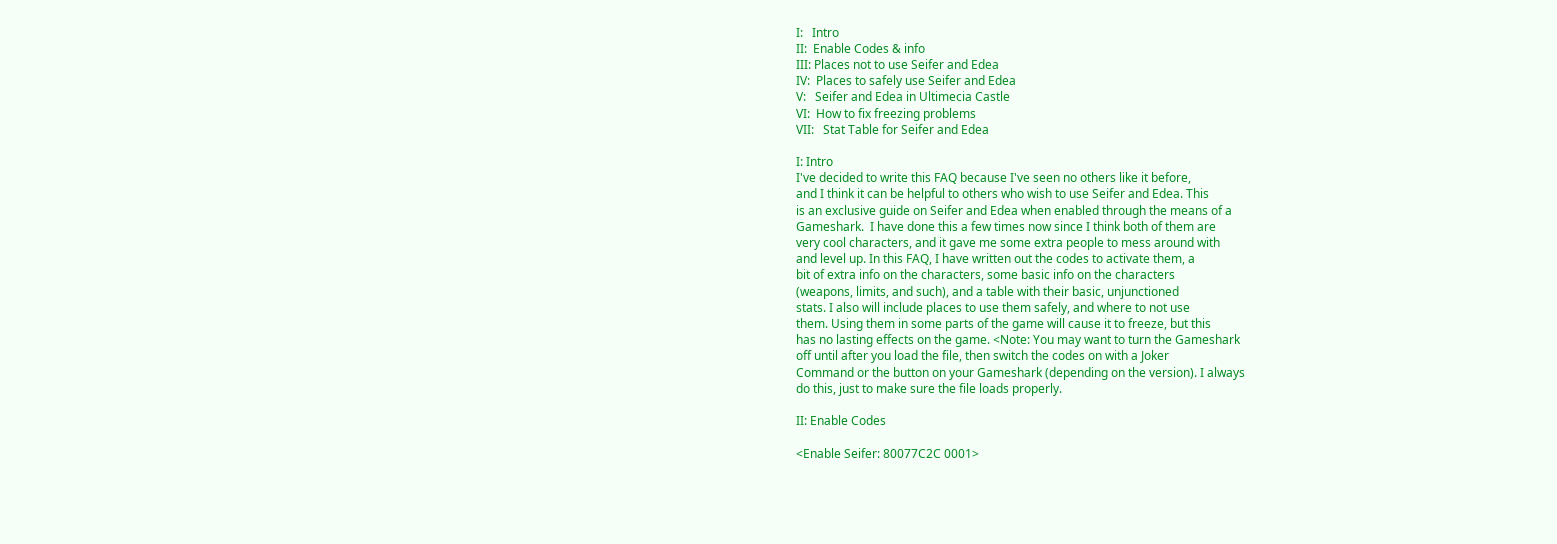I:   Intro
II:  Enable Codes & info
III: Places not to use Seifer and Edea
IV:  Places to safely use Seifer and Edea
V:   Seifer and Edea in Ultimecia Castle
VI:  How to fix freezing problems
VII:   Stat Table for Seifer and Edea

I: Intro
I've decided to write this FAQ because I've seen no others like it before,
and I think it can be helpful to others who wish to use Seifer and Edea. This
is an exclusive guide on Seifer and Edea when enabled through the means of a
Gameshark.  I have done this a few times now since I think both of them are
very cool characters, and it gave me some extra people to mess around with
and level up. In this FAQ, I have written out the codes to activate them, a
bit of extra info on the characters, some basic info on the characters
(weapons, limits, and such), and a table with their basic, unjunctioned
stats. I also will include places to use them safely, and where to not use
them. Using them in some parts of the game will cause it to freeze, but this
has no lasting effects on the game. <Note: You may want to turn the Gameshark
off until after you load the file, then switch the codes on with a Joker
Command or the button on your Gameshark (depending on the version). I always
do this, just to make sure the file loads properly.

II: Enable Codes

<Enable Seifer: 80077C2C 0001>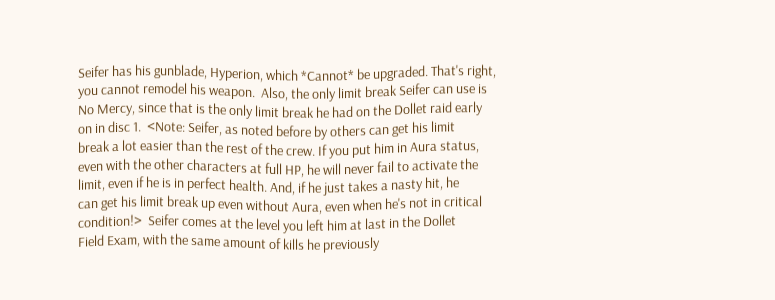Seifer has his gunblade, Hyperion, which *Cannot* be upgraded. That's right,
you cannot remodel his weapon.  Also, the only limit break Seifer can use is
No Mercy, since that is the only limit break he had on the Dollet raid early
on in disc 1.  <Note: Seifer, as noted before by others can get his limit
break a lot easier than the rest of the crew. If you put him in Aura status,
even with the other characters at full HP, he will never fail to activate the
limit, even if he is in perfect health. And, if he just takes a nasty hit, he
can get his limit break up even without Aura, even when he's not in critical
condition!>  Seifer comes at the level you left him at last in the Dollet
Field Exam, with the same amount of kills he previously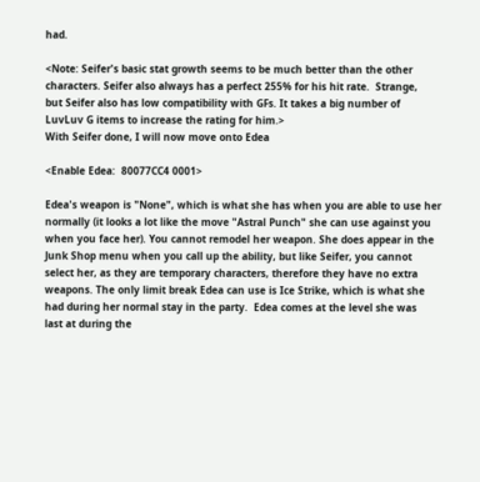had.

<Note: Seifer's basic stat growth seems to be much better than the other
characters. Seifer also always has a perfect 255% for his hit rate.  Strange,
but Seifer also has low compatibility with GFs. It takes a big number of
LuvLuv G items to increase the rating for him.>
With Seifer done, I will now move onto Edea

<Enable Edea:  80077CC4 0001>

Edea's weapon is "None", which is what she has when you are able to use her
normally (it looks a lot like the move "Astral Punch" she can use against you
when you face her). You cannot remodel her weapon. She does appear in the
Junk Shop menu when you call up the ability, but like Seifer, you cannot
select her, as they are temporary characters, therefore they have no extra
weapons. The only limit break Edea can use is Ice Strike, which is what she
had during her normal stay in the party.  Edea comes at the level she was
last at during the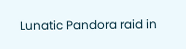Lunatic Pandora raid in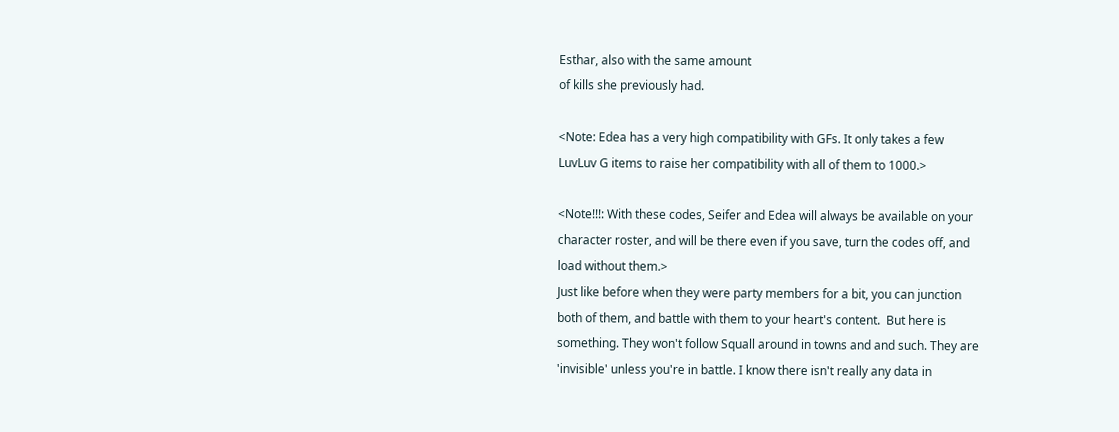Esthar, also with the same amount
of kills she previously had.

<Note: Edea has a very high compatibility with GFs. It only takes a few
LuvLuv G items to raise her compatibility with all of them to 1000.>

<Note!!!: With these codes, Seifer and Edea will always be available on your
character roster, and will be there even if you save, turn the codes off, and
load without them.>
Just like before when they were party members for a bit, you can junction
both of them, and battle with them to your heart's content.  But here is
something. They won't follow Squall around in towns and and such. They are
'invisible' unless you're in battle. I know there isn't really any data in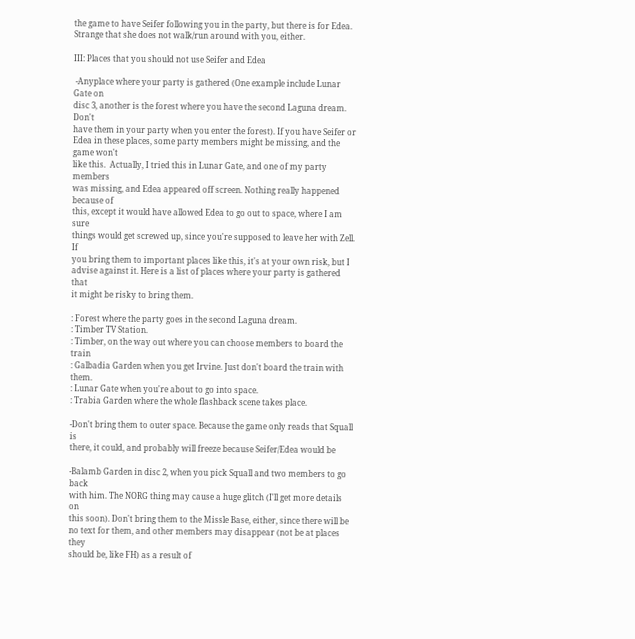the game to have Seifer following you in the party, but there is for Edea.
Strange that she does not walk/run around with you, either.

III: Places that you should not use Seifer and Edea

 -Anyplace where your party is gathered (One example include Lunar Gate on
disc 3, another is the forest where you have the second Laguna dream. Don't
have them in your party when you enter the forest). If you have Seifer or
Edea in these places, some party members might be missing, and the game won't
like this.  Actually, I tried this in Lunar Gate, and one of my party members
was missing, and Edea appeared off screen. Nothing really happened because of
this, except it would have allowed Edea to go out to space, where I am sure
things would get screwed up, since you're supposed to leave her with Zell. If
you bring them to important places like this, it's at your own risk, but I
advise against it. Here is a list of places where your party is gathered that
it might be risky to bring them.

: Forest where the party goes in the second Laguna dream.
: Timber TV Station.
: Timber, on the way out where you can choose members to board the train
: Galbadia Garden when you get Irvine. Just don't board the train with them.
: Lunar Gate when you're about to go into space.
: Trabia Garden where the whole flashback scene takes place.

-Don't bring them to outer space. Because the game only reads that Squall is
there, it could, and probably will freeze because Seifer/Edea would be

-Balamb Garden in disc 2, when you pick Squall and two members to go back
with him. The NORG thing may cause a huge glitch (I'll get more details on
this soon). Don't bring them to the Missle Base, either, since there will be
no text for them, and other members may disappear (not be at places they
should be, like FH) as a result of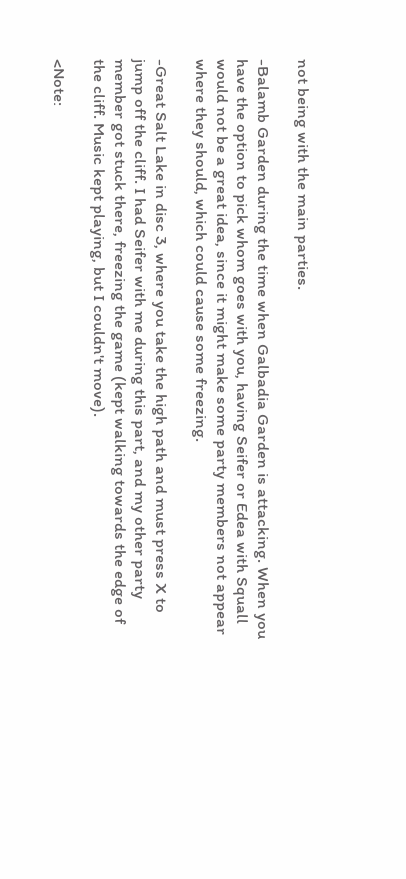not being with the main parties.

-Balamb Garden during the time when Galbadia Garden is attacking. When you
have the option to pick whom goes with you, having Seifer or Edea with Squall
would not be a great idea, since it might make some party members not appear
where they should, which could cause some freezing.

-Great Salt Lake in disc 3, where you take the high path and must press X to
jump off the cliff. I had Seifer with me during this part, and my other party
member got stuck there, freezing the game (kept walking towards the edge of
the cliff. Music kept playing, but I couldn't move).

<Note: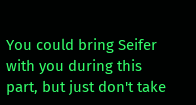You could bring Seifer with you during this part, but just don't take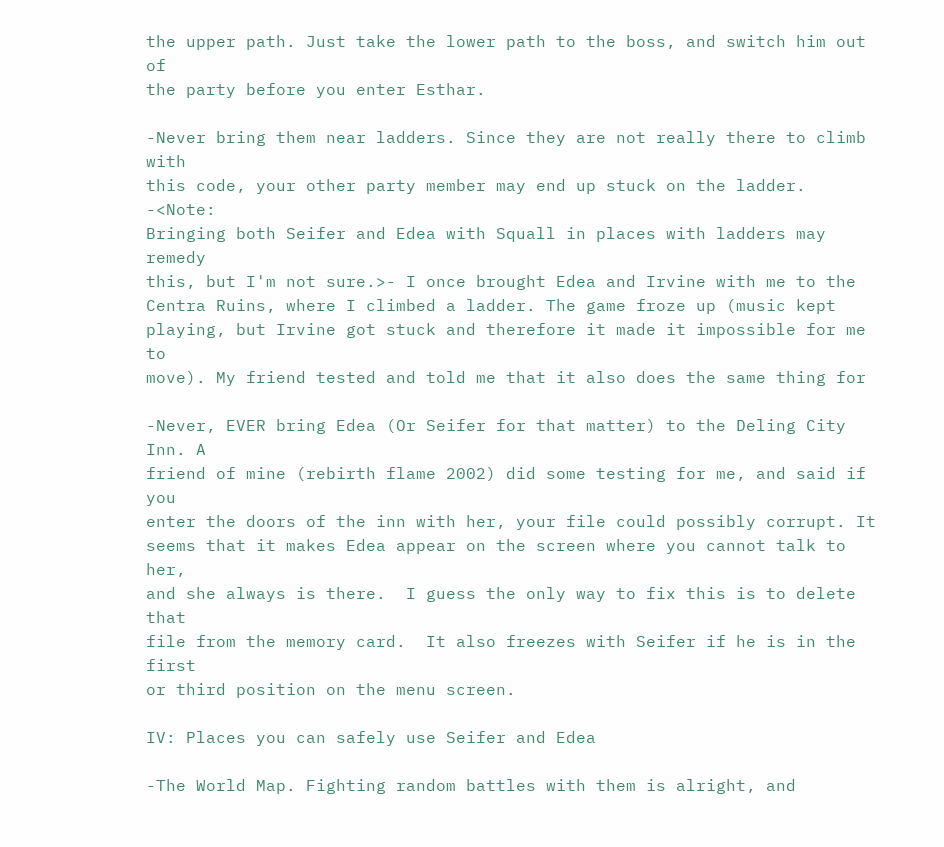the upper path. Just take the lower path to the boss, and switch him out of
the party before you enter Esthar.

-Never bring them near ladders. Since they are not really there to climb with
this code, your other party member may end up stuck on the ladder. -<Note:
Bringing both Seifer and Edea with Squall in places with ladders may remedy
this, but I'm not sure.>- I once brought Edea and Irvine with me to the
Centra Ruins, where I climbed a ladder. The game froze up (music kept
playing, but Irvine got stuck and therefore it made it impossible for me to
move). My friend tested and told me that it also does the same thing for

-Never, EVER bring Edea (Or Seifer for that matter) to the Deling City Inn. A
friend of mine (rebirth flame 2002) did some testing for me, and said if you
enter the doors of the inn with her, your file could possibly corrupt. It
seems that it makes Edea appear on the screen where you cannot talk to her,
and she always is there.  I guess the only way to fix this is to delete that
file from the memory card.  It also freezes with Seifer if he is in the first
or third position on the menu screen.

IV: Places you can safely use Seifer and Edea

-The World Map. Fighting random battles with them is alright, and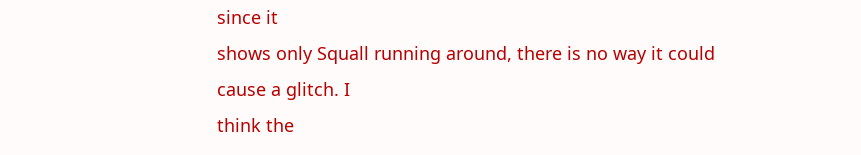since it
shows only Squall running around, there is no way it could cause a glitch. I
think the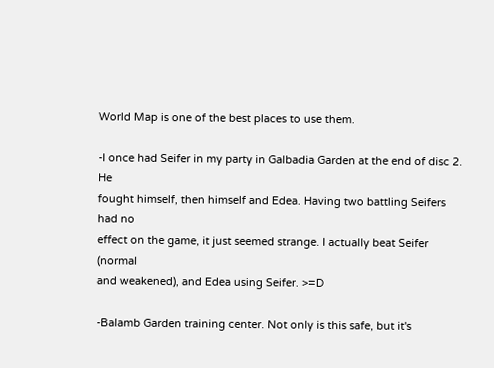World Map is one of the best places to use them.

-I once had Seifer in my party in Galbadia Garden at the end of disc 2. He
fought himself, then himself and Edea. Having two battling Seifers had no
effect on the game, it just seemed strange. I actually beat Seifer (normal
and weakened), and Edea using Seifer. >=D

-Balamb Garden training center. Not only is this safe, but it's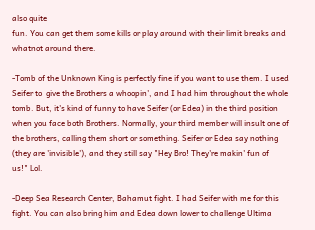also quite
fun. You can get them some kills or play around with their limit breaks and
whatnot around there.

-Tomb of the Unknown King is perfectly fine if you want to use them. I used
Seifer to  give the Brothers a whoopin', and I had him throughout the whole
tomb. But, it's kind of funny to have Seifer (or Edea) in the third position
when you face both Brothers. Normally, your third member will insult one of
the brothers, calling them short or something. Seifer or Edea say nothing
(they are 'invisible'), and they still say "Hey Bro! They're makin' fun of
us!" Lol.

-Deep Sea Research Center, Bahamut fight. I had Seifer with me for this
fight. You can also bring him and Edea down lower to challenge Ultima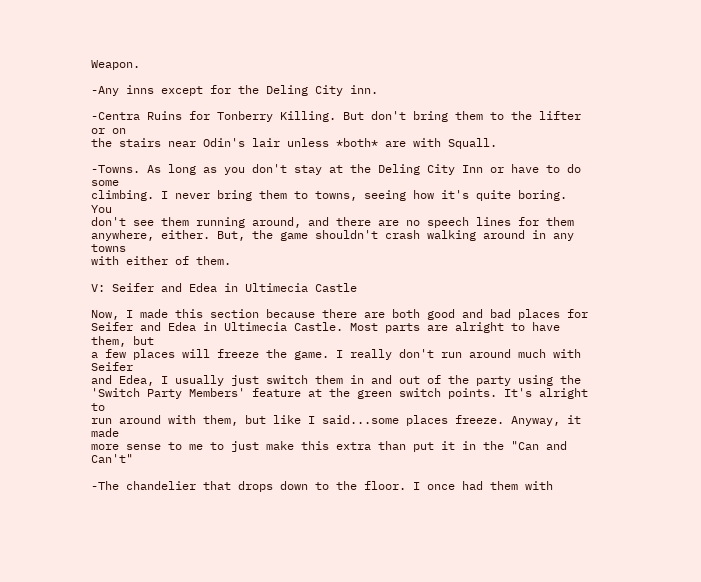Weapon.

-Any inns except for the Deling City inn.

-Centra Ruins for Tonberry Killing. But don't bring them to the lifter or on
the stairs near Odin's lair unless *both* are with Squall.

-Towns. As long as you don't stay at the Deling City Inn or have to do some
climbing. I never bring them to towns, seeing how it's quite boring. You
don't see them running around, and there are no speech lines for them
anywhere, either. But, the game shouldn't crash walking around in any towns
with either of them.

V: Seifer and Edea in Ultimecia Castle

Now, I made this section because there are both good and bad places for
Seifer and Edea in Ultimecia Castle. Most parts are alright to have them, but
a few places will freeze the game. I really don't run around much with Seifer
and Edea, I usually just switch them in and out of the party using the
'Switch Party Members' feature at the green switch points. It's alright to
run around with them, but like I said...some places freeze. Anyway, it made
more sense to me to just make this extra than put it in the "Can and Can't"

-The chandelier that drops down to the floor. I once had them with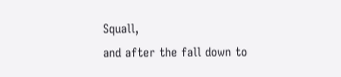Squall,
and after the fall down to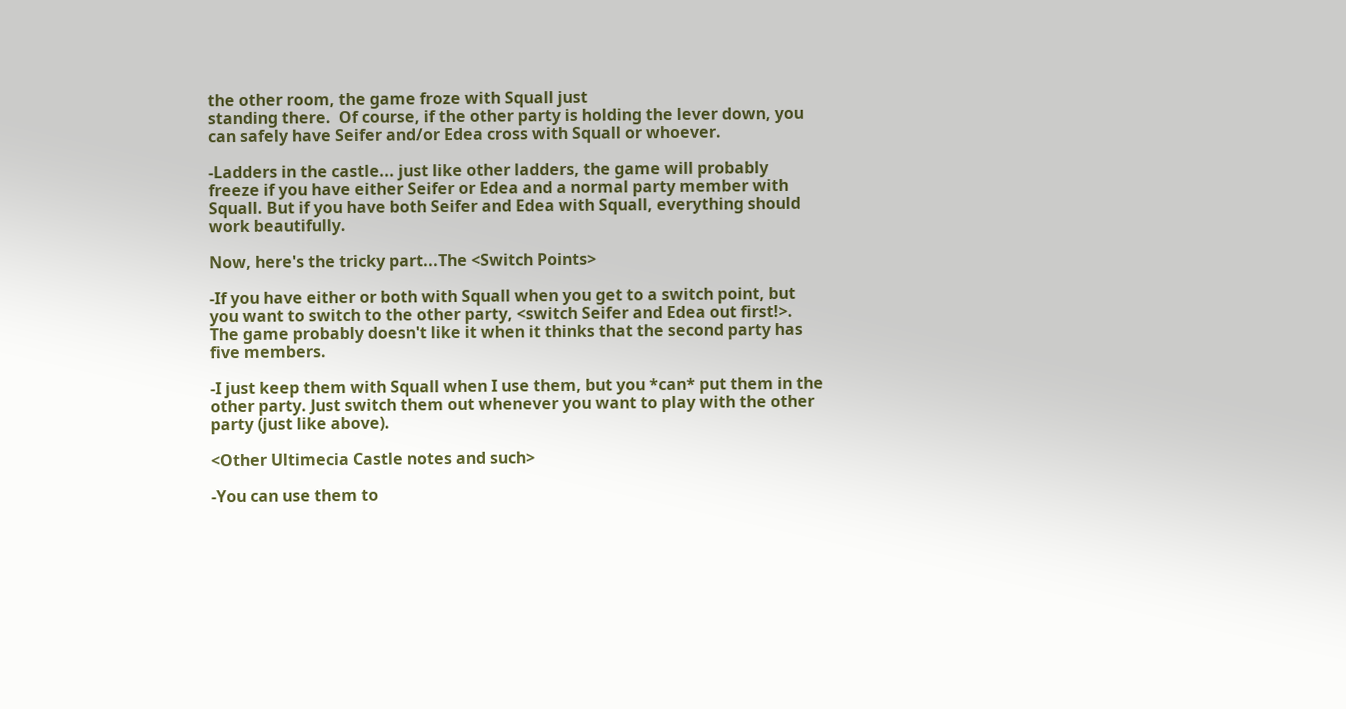the other room, the game froze with Squall just
standing there.  Of course, if the other party is holding the lever down, you
can safely have Seifer and/or Edea cross with Squall or whoever.

-Ladders in the castle... just like other ladders, the game will probably
freeze if you have either Seifer or Edea and a normal party member with
Squall. But if you have both Seifer and Edea with Squall, everything should
work beautifully.

Now, here's the tricky part...The <Switch Points>

-If you have either or both with Squall when you get to a switch point, but
you want to switch to the other party, <switch Seifer and Edea out first!>.
The game probably doesn't like it when it thinks that the second party has
five members.

-I just keep them with Squall when I use them, but you *can* put them in the
other party. Just switch them out whenever you want to play with the other
party (just like above).

<Other Ultimecia Castle notes and such>

-You can use them to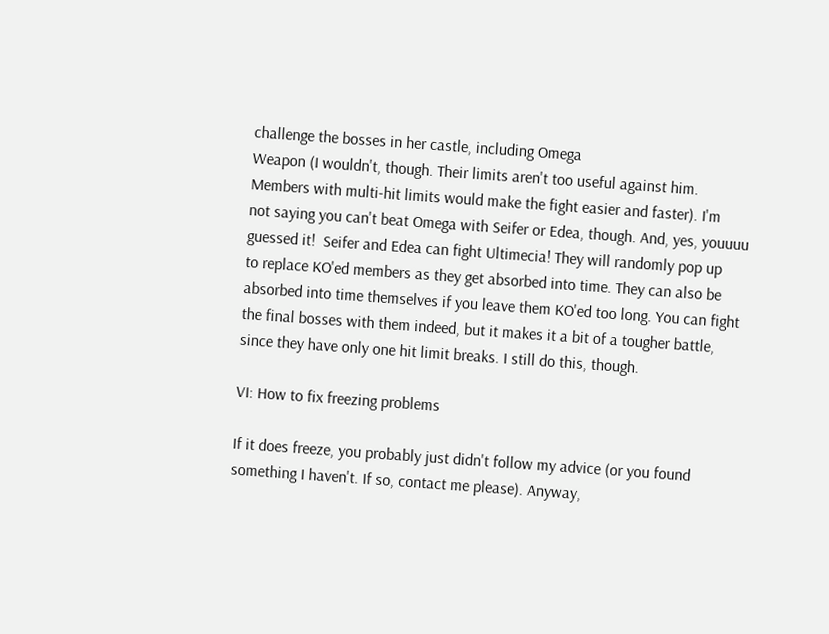challenge the bosses in her castle, including Omega
Weapon (I wouldn't, though. Their limits aren't too useful against him.
Members with multi-hit limits would make the fight easier and faster). I'm
not saying you can't beat Omega with Seifer or Edea, though. And, yes, youuuu
guessed it!  Seifer and Edea can fight Ultimecia! They will randomly pop up
to replace KO'ed members as they get absorbed into time. They can also be
absorbed into time themselves if you leave them KO'ed too long. You can fight
the final bosses with them indeed, but it makes it a bit of a tougher battle,
since they have only one hit limit breaks. I still do this, though.

VI: How to fix freezing problems

If it does freeze, you probably just didn't follow my advice (or you found
something I haven't. If so, contact me please). Anyway,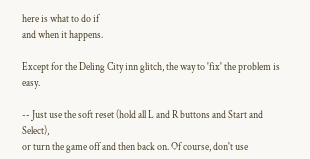here is what to do if
and when it happens.

Except for the Deling City inn glitch, the way to 'fix' the problem is easy.

-- Just use the soft reset (hold all L and R buttons and Start and Select),
or turn the game off and then back on. Of course, don't use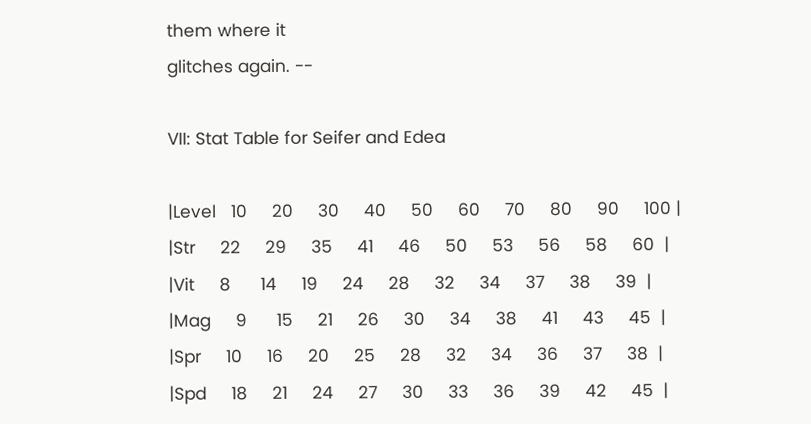them where it
glitches again. --

VII: Stat Table for Seifer and Edea

|Level   10     20     30     40     50     60     70     80     90     100 |
|Str     22     29     35     41     46     50     53     56     58     60  |
|Vit     8      14     19     24     28     32     34     37     38     39  |
|Mag     9      15     21     26     30     34     38     41     43     45  |
|Spr     10     16     20     25     28     32     34     36     37     38  |
|Spd     18     21     24     27     30     33     36     39     42     45  |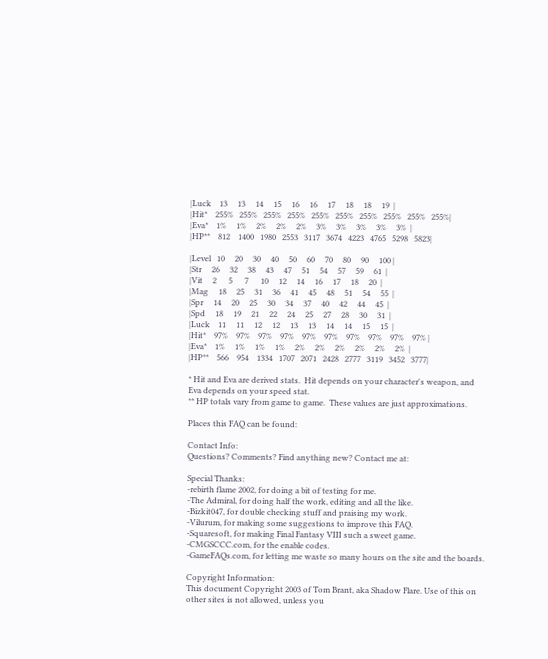|Luck    13     13     14     15     16     16     17     18     18     19  |
|Hit*    255%   255%   255%   255%   255%   255%   255%   255%   255%   255%|
|Eva*    1%     1%     2%     2%     2%     3%     3%     3%     3%     3%  |
|HP**    812    1400   1980   2553   3117   3674   4223   4765   5298   5823|

|Level   10     20     30     40     50     60     70     80     90     100 |
|Str     26     32     38     43     47     51     54     57     59     61  |
|Vit     2      5      7      10     12     14     16     17     18     20  |
|Mag     18     25     31     36     41     45     48     51     54     55  |
|Spr     14     20     25     30     34     37     40     42     44     45  |
|Spd     18     19     21     22     24     25     27     28     30     31  |
|Luck    11     11     12     12     13     13     14     14     15     15  |
|Hit*    97%    97%    97%    97%    97%    97%    97%    97%    97%    97% |
|Eva*    1%     1%     1%     1%     2%     2%     2%     2%     2%     2%  |
|HP**    566    954    1334   1707   2071   2428   2777   3119   3452   3777|

* Hit and Eva are derived stats.  Hit depends on your character's weapon, and
Eva depends on your speed stat.
** HP totals vary from game to game.  These values are just approximations.

Places this FAQ can be found:

Contact Info:
Questions? Comments? Find anything new? Contact me at:

Special Thanks:
-rebirth flame 2002, for doing a bit of testing for me.
-The Admiral, for doing half the work, editing and all the like.
-Bizkit047, for double checking stuff and praising my work.
-Vilurum, for making some suggestions to improve this FAQ.
-Squaresoft, for making Final Fantasy VIII such a sweet game.
-CMGSCCC.com, for the enable codes.
-GameFAQs.com, for letting me waste so many hours on the site and the boards.

Copyright Information:
This document Copyright 2003 of Tom Brant, aka Shadow Flare. Use of this on
other sites is not allowed, unless you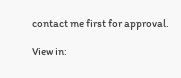contact me first for approval.

View in: